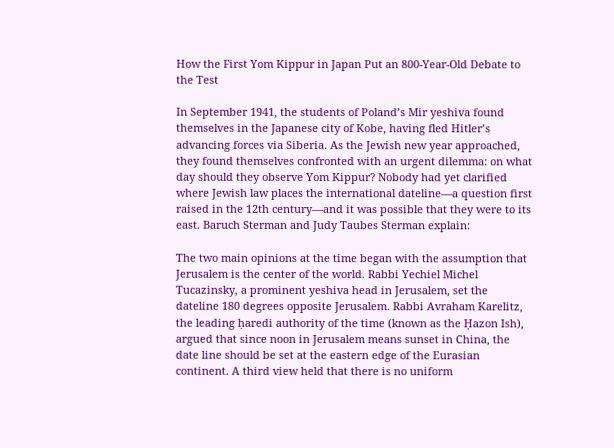How the First Yom Kippur in Japan Put an 800-Year-Old Debate to the Test

In September 1941, the students of Poland’s Mir yeshiva found themselves in the Japanese city of Kobe, having fled Hitler’s advancing forces via Siberia. As the Jewish new year approached, they found themselves confronted with an urgent dilemma: on what day should they observe Yom Kippur? Nobody had yet clarified where Jewish law places the international dateline—a question first raised in the 12th century—and it was possible that they were to its east. Baruch Sterman and Judy Taubes Sterman explain:

The two main opinions at the time began with the assumption that Jerusalem is the center of the world. Rabbi Yechiel Michel Tucazinsky, a prominent yeshiva head in Jerusalem, set the dateline 180 degrees opposite Jerusalem. Rabbi Avraham Karelitz, the leading ḥaredi authority of the time (known as the Ḥazon Ish), argued that since noon in Jerusalem means sunset in China, the date line should be set at the eastern edge of the Eurasian continent. A third view held that there is no uniform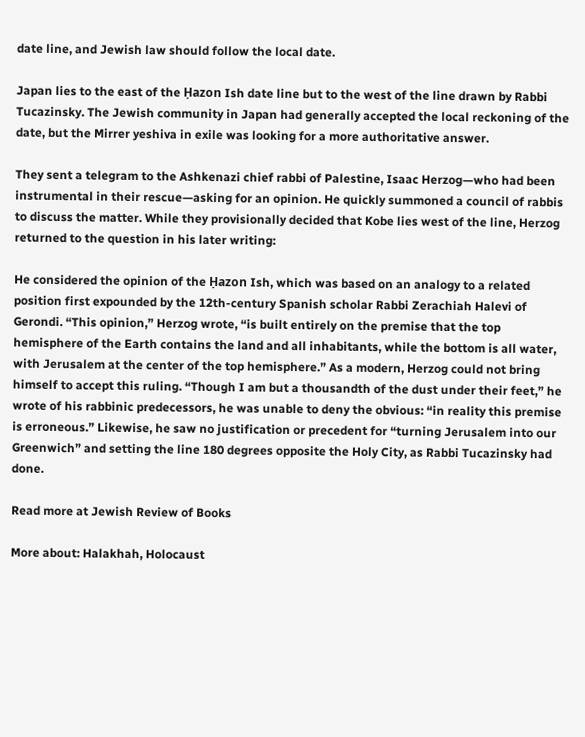date line, and Jewish law should follow the local date.

Japan lies to the east of the Ḥazon Ish date line but to the west of the line drawn by Rabbi Tucazinsky. The Jewish community in Japan had generally accepted the local reckoning of the date, but the Mirrer yeshiva in exile was looking for a more authoritative answer.

They sent a telegram to the Ashkenazi chief rabbi of Palestine, Isaac Herzog—who had been instrumental in their rescue—asking for an opinion. He quickly summoned a council of rabbis to discuss the matter. While they provisionally decided that Kobe lies west of the line, Herzog returned to the question in his later writing:

He considered the opinion of the Ḥazon Ish, which was based on an analogy to a related position first expounded by the 12th-century Spanish scholar Rabbi Zerachiah Halevi of Gerondi. “This opinion,” Herzog wrote, “is built entirely on the premise that the top hemisphere of the Earth contains the land and all inhabitants, while the bottom is all water, with Jerusalem at the center of the top hemisphere.” As a modern, Herzog could not bring himself to accept this ruling. “Though I am but a thousandth of the dust under their feet,” he wrote of his rabbinic predecessors, he was unable to deny the obvious: “in reality this premise is erroneous.” Likewise, he saw no justification or precedent for “turning Jerusalem into our Greenwich” and setting the line 180 degrees opposite the Holy City, as Rabbi Tucazinsky had done.

Read more at Jewish Review of Books

More about: Halakhah, Holocaust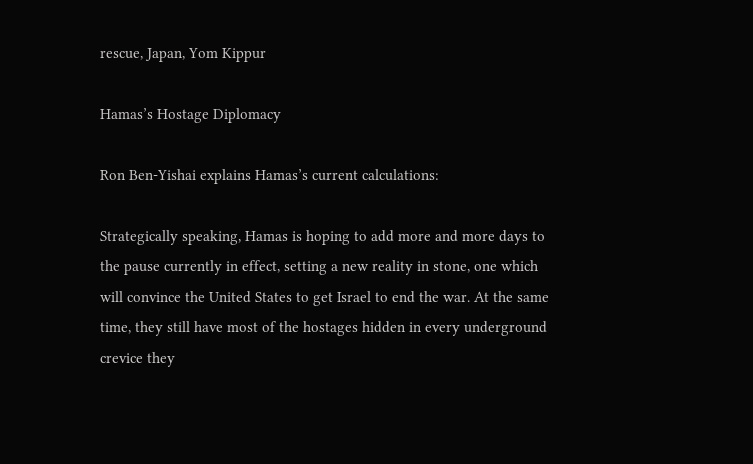rescue, Japan, Yom Kippur

Hamas’s Hostage Diplomacy

Ron Ben-Yishai explains Hamas’s current calculations:

Strategically speaking, Hamas is hoping to add more and more days to the pause currently in effect, setting a new reality in stone, one which will convince the United States to get Israel to end the war. At the same time, they still have most of the hostages hidden in every underground crevice they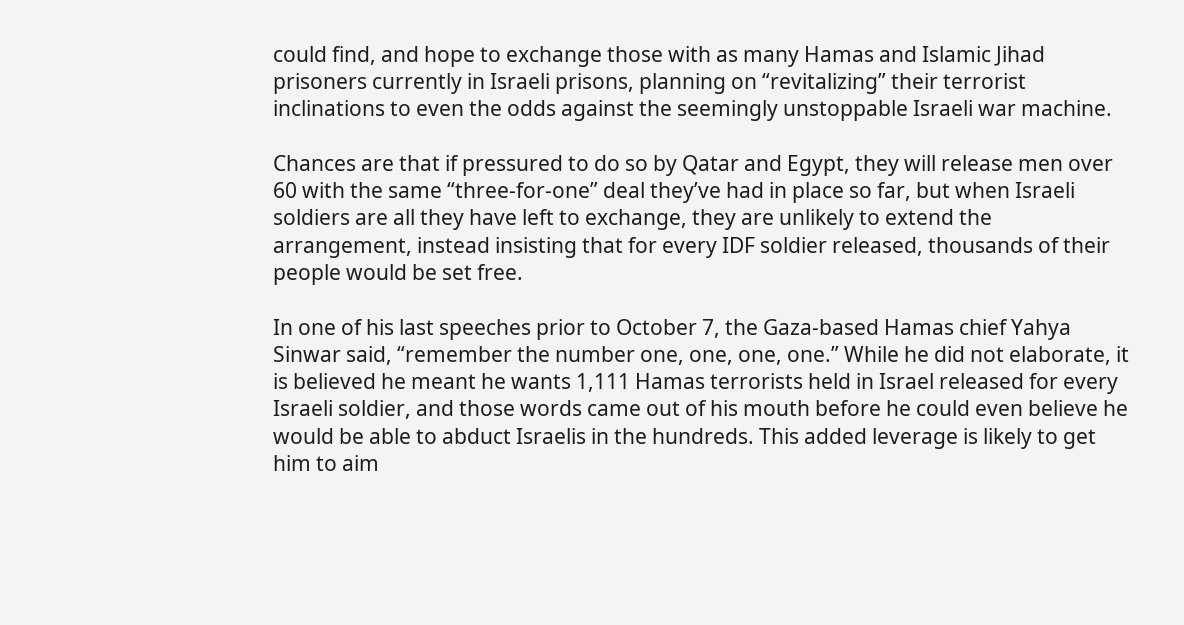could find, and hope to exchange those with as many Hamas and Islamic Jihad prisoners currently in Israeli prisons, planning on “revitalizing” their terrorist inclinations to even the odds against the seemingly unstoppable Israeli war machine.

Chances are that if pressured to do so by Qatar and Egypt, they will release men over 60 with the same “three-for-one” deal they’ve had in place so far, but when Israeli soldiers are all they have left to exchange, they are unlikely to extend the arrangement, instead insisting that for every IDF soldier released, thousands of their people would be set free.

In one of his last speeches prior to October 7, the Gaza-based Hamas chief Yahya Sinwar said, “remember the number one, one, one, one.” While he did not elaborate, it is believed he meant he wants 1,111 Hamas terrorists held in Israel released for every Israeli soldier, and those words came out of his mouth before he could even believe he would be able to abduct Israelis in the hundreds. This added leverage is likely to get him to aim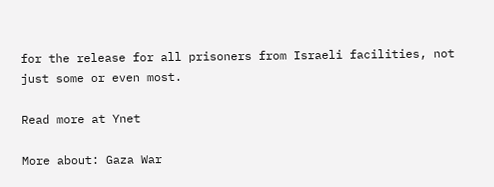for the release for all prisoners from Israeli facilities, not just some or even most.

Read more at Ynet

More about: Gaza War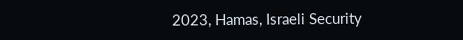2023, Hamas, Israeli Security